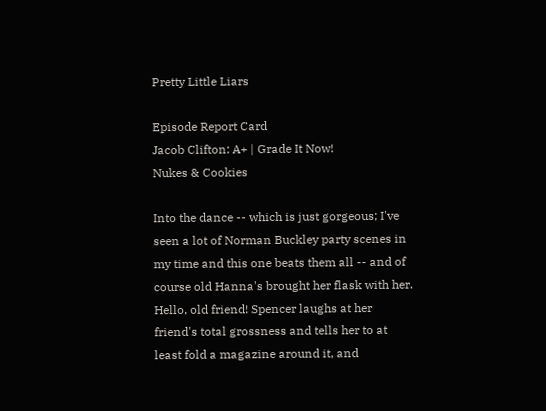Pretty Little Liars

Episode Report Card
Jacob Clifton: A+ | Grade It Now!
Nukes & Cookies

Into the dance -- which is just gorgeous; I've seen a lot of Norman Buckley party scenes in my time and this one beats them all -- and of course old Hanna's brought her flask with her. Hello, old friend! Spencer laughs at her friend's total grossness and tells her to at least fold a magazine around it, and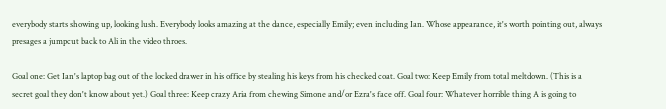everybody starts showing up, looking lush. Everybody looks amazing at the dance, especially Emily; even including Ian. Whose appearance, it's worth pointing out, always presages a jumpcut back to Ali in the video throes.

Goal one: Get Ian's laptop bag out of the locked drawer in his office by stealing his keys from his checked coat. Goal two: Keep Emily from total meltdown. (This is a secret goal they don't know about yet.) Goal three: Keep crazy Aria from chewing Simone and/or Ezra's face off. Goal four: Whatever horrible thing A is going to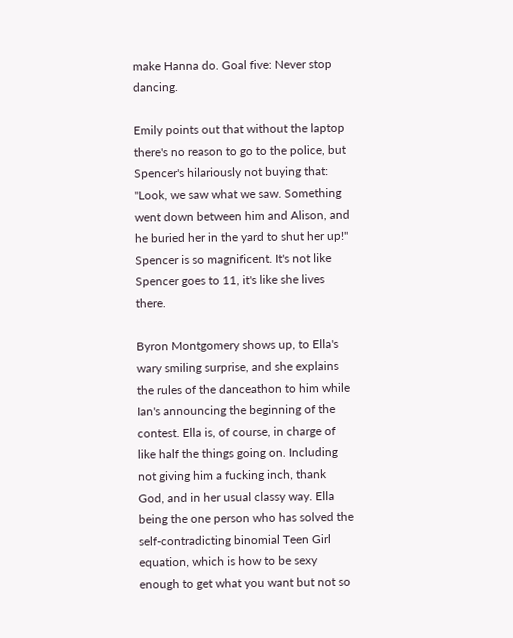make Hanna do. Goal five: Never stop dancing.

Emily points out that without the laptop there's no reason to go to the police, but Spencer's hilariously not buying that: "Look, we saw what we saw. Something went down between him and Alison, and he buried her in the yard to shut her up!" Spencer is so magnificent. It's not like Spencer goes to 11, it's like she lives there.

Byron Montgomery shows up, to Ella's wary smiling surprise, and she explains the rules of the danceathon to him while Ian's announcing the beginning of the contest. Ella is, of course, in charge of like half the things going on. Including not giving him a fucking inch, thank God, and in her usual classy way. Ella being the one person who has solved the self-contradicting binomial Teen Girl equation, which is how to be sexy enough to get what you want but not so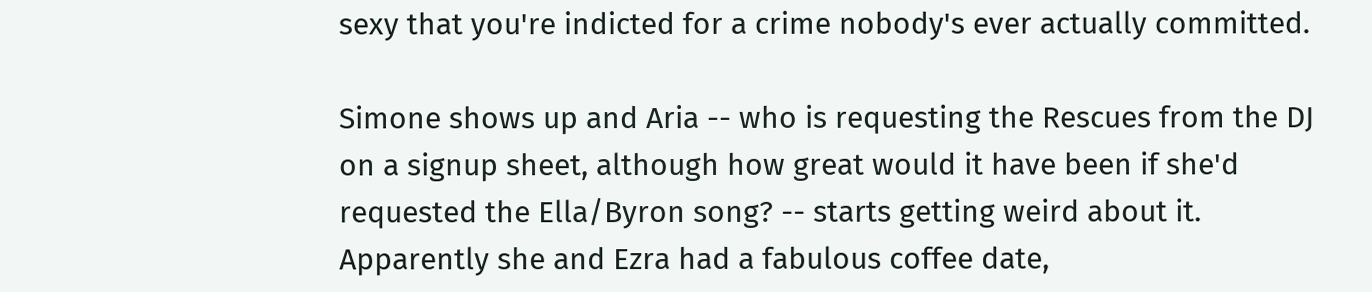sexy that you're indicted for a crime nobody's ever actually committed.

Simone shows up and Aria -- who is requesting the Rescues from the DJ on a signup sheet, although how great would it have been if she'd requested the Ella/Byron song? -- starts getting weird about it. Apparently she and Ezra had a fabulous coffee date,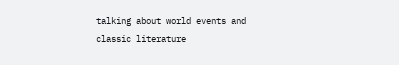talking about world events and classic literature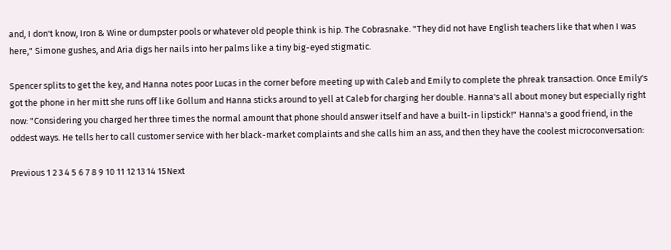and, I don't know, Iron & Wine or dumpster pools or whatever old people think is hip. The Cobrasnake. "They did not have English teachers like that when I was here," Simone gushes, and Aria digs her nails into her palms like a tiny big-eyed stigmatic.

Spencer splits to get the key, and Hanna notes poor Lucas in the corner before meeting up with Caleb and Emily to complete the phreak transaction. Once Emily's got the phone in her mitt she runs off like Gollum and Hanna sticks around to yell at Caleb for charging her double. Hanna's all about money but especially right now: "Considering you charged her three times the normal amount that phone should answer itself and have a built-in lipstick!" Hanna's a good friend, in the oddest ways. He tells her to call customer service with her black-market complaints and she calls him an ass, and then they have the coolest microconversation:

Previous 1 2 3 4 5 6 7 8 9 10 11 12 13 14 15Next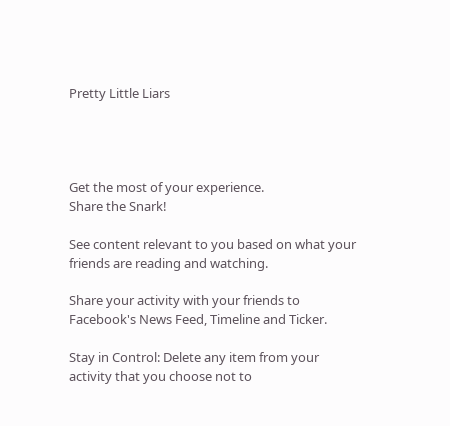Pretty Little Liars




Get the most of your experience.
Share the Snark!

See content relevant to you based on what your friends are reading and watching.

Share your activity with your friends to Facebook's News Feed, Timeline and Ticker.

Stay in Control: Delete any item from your activity that you choose not to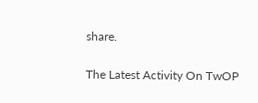share.

The Latest Activity On TwOP